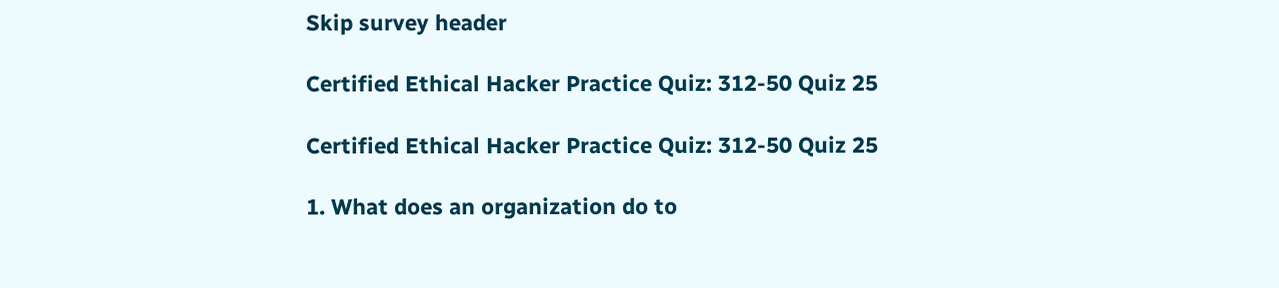Skip survey header

Certified Ethical Hacker Practice Quiz: 312-50 Quiz 25

Certified Ethical Hacker Practice Quiz: 312-50 Quiz 25

1. What does an organization do to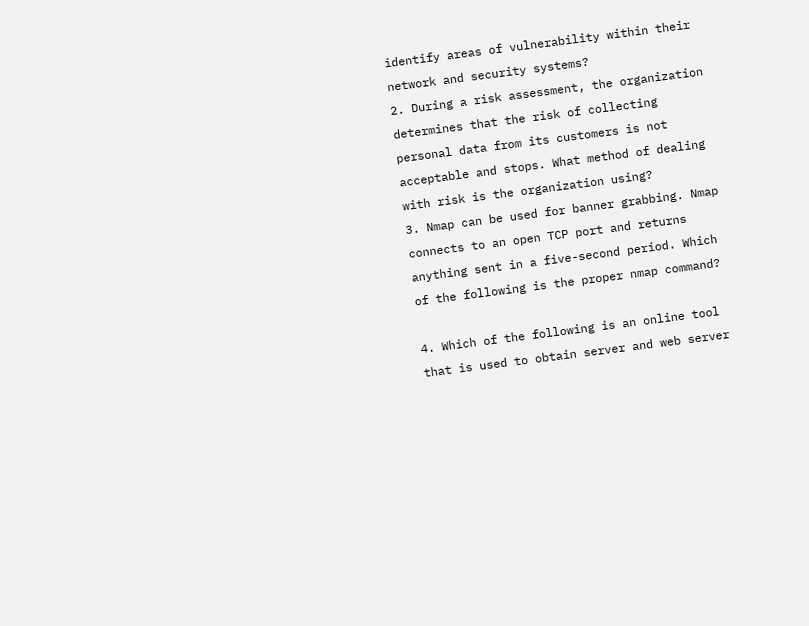identify areas of vulnerability within their network and security systems?
2. During a risk assessment, the organization determines that the risk of collecting personal data from its customers is not acceptable and stops. What method of dealing with risk is the organization using?
3. Nmap can be used for banner grabbing. Nmap connects to an open TCP port and returns anything sent in a five-second period. Which of the following is the proper nmap command?

4. Which of the following is an online tool that is used to obtain server and web server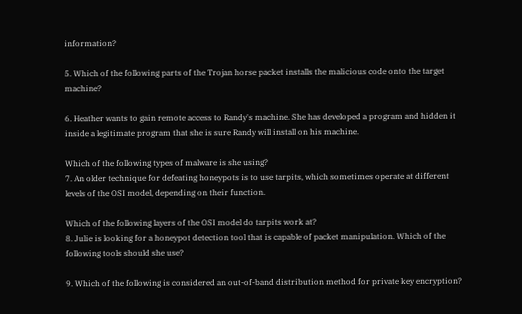information?

5. Which of the following parts of the Trojan horse packet installs the malicious code onto the target machine?

6. Heather wants to gain remote access to Randy's machine. She has developed a program and hidden it inside a legitimate program that she is sure Randy will install on his machine.

Which of the following types of malware is she using?
7. An older technique for defeating honeypots is to use tarpits, which sometimes operate at different levels of the OSI model, depending on their function.

Which of the following layers of the OSI model do tarpits work at?
8. Julie is looking for a honeypot detection tool that is capable of packet manipulation. Which of the following tools should she use?

9. Which of the following is considered an out-of-band distribution method for private key encryption?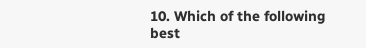10. Which of the following best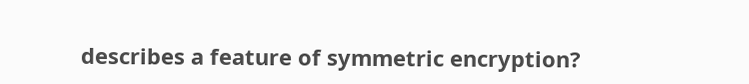describes a feature of symmetric encryption?